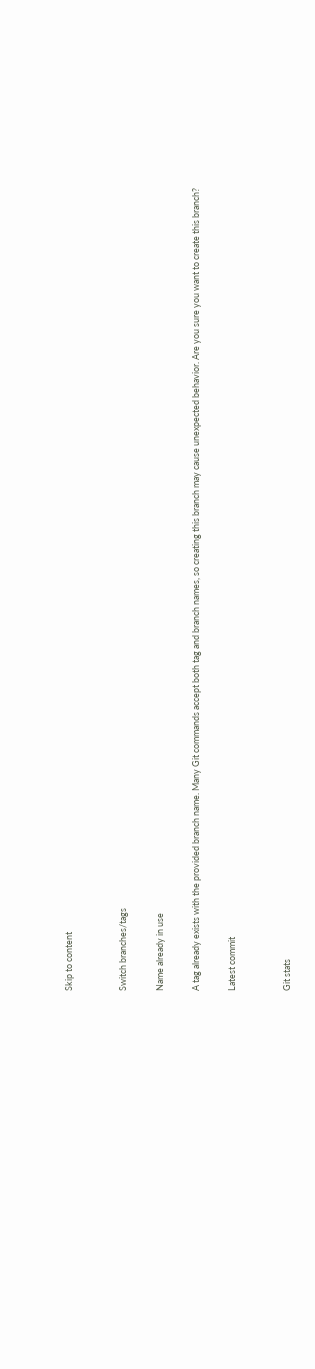Skip to content


Switch branches/tags

Name already in use

A tag already exists with the provided branch name. Many Git commands accept both tag and branch names, so creating this branch may cause unexpected behavior. Are you sure you want to create this branch?

Latest commit


Git stats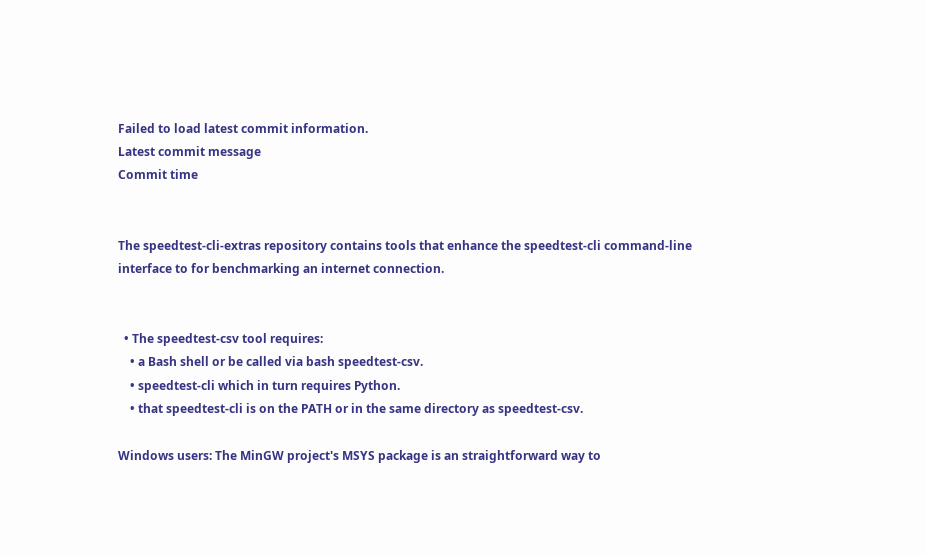Failed to load latest commit information.
Latest commit message
Commit time


The speedtest-cli-extras repository contains tools that enhance the speedtest-cli command-line interface to for benchmarking an internet connection.


  • The speedtest-csv tool requires:
    • a Bash shell or be called via bash speedtest-csv.
    • speedtest-cli which in turn requires Python.
    • that speedtest-cli is on the PATH or in the same directory as speedtest-csv.

Windows users: The MinGW project's MSYS package is an straightforward way to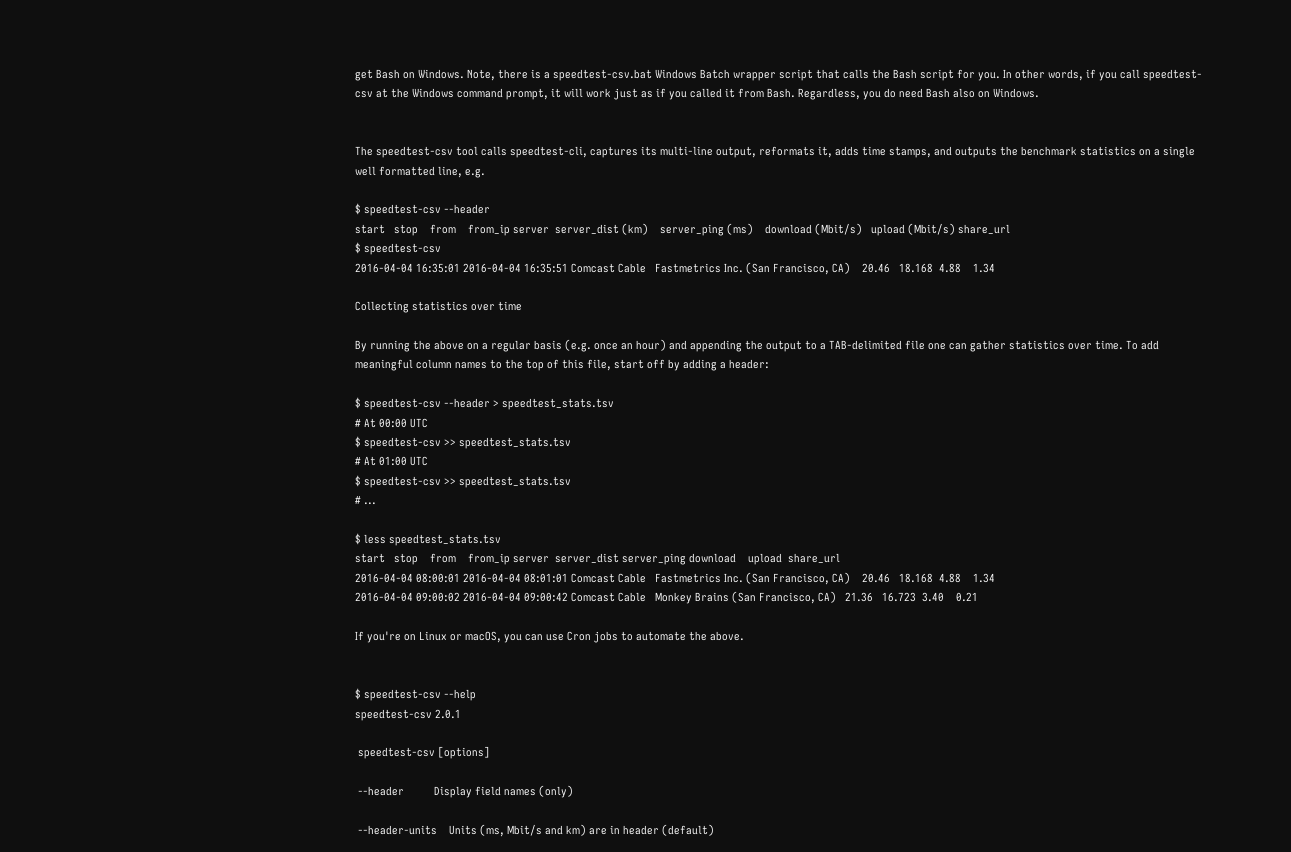get Bash on Windows. Note, there is a speedtest-csv.bat Windows Batch wrapper script that calls the Bash script for you. In other words, if you call speedtest-csv at the Windows command prompt, it will work just as if you called it from Bash. Regardless, you do need Bash also on Windows.


The speedtest-csv tool calls speedtest-cli, captures its multi-line output, reformats it, adds time stamps, and outputs the benchmark statistics on a single well formatted line, e.g.

$ speedtest-csv --header
start   stop    from    from_ip server  server_dist (km)    server_ping (ms)    download (Mbit/s)   upload (Mbit/s) share_url
$ speedtest-csv
2016-04-04 16:35:01 2016-04-04 16:35:51 Comcast Cable   Fastmetrics Inc. (San Francisco, CA)    20.46   18.168  4.88    1.34

Collecting statistics over time

By running the above on a regular basis (e.g. once an hour) and appending the output to a TAB-delimited file one can gather statistics over time. To add meaningful column names to the top of this file, start off by adding a header:

$ speedtest-csv --header > speedtest_stats.tsv
# At 00:00 UTC
$ speedtest-csv >> speedtest_stats.tsv
# At 01:00 UTC
$ speedtest-csv >> speedtest_stats.tsv
# ...

$ less speedtest_stats.tsv
start   stop    from    from_ip server  server_dist server_ping download    upload  share_url
2016-04-04 08:00:01 2016-04-04 08:01:01 Comcast Cable   Fastmetrics Inc. (San Francisco, CA)    20.46   18.168  4.88    1.34
2016-04-04 09:00:02 2016-04-04 09:00:42 Comcast Cable   Monkey Brains (San Francisco, CA)   21.36   16.723  3.40    0.21

If you're on Linux or macOS, you can use Cron jobs to automate the above.


$ speedtest-csv --help
speedtest-csv 2.0.1

 speedtest-csv [options]

 --header          Display field names (only)

 --header-units    Units (ms, Mbit/s and km) are in header (default)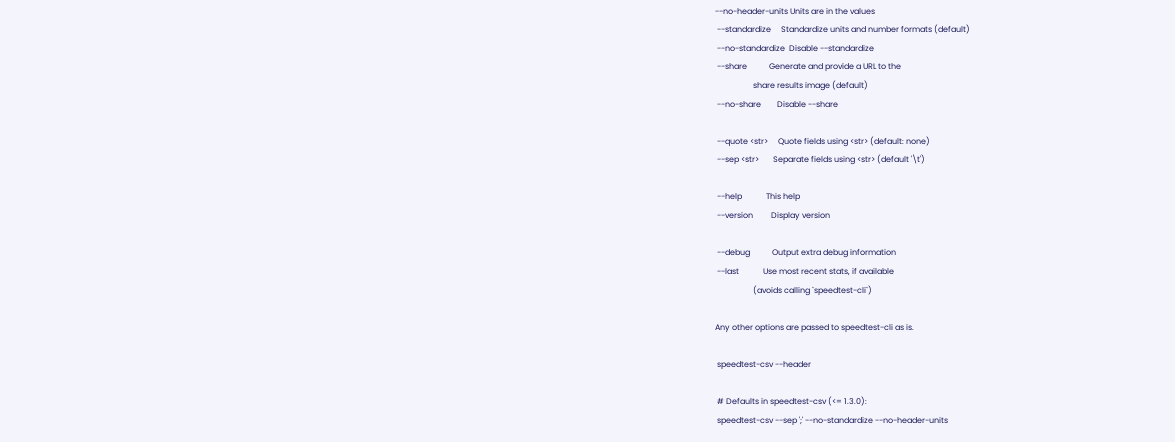--no-header-units Units are in the values
 --standardize     Standardize units and number formats (default)
 --no-standardize  Disable --standardize
 --share           Generate and provide a URL to the
                   share results image (default)
 --no-share        Disable --share

 --quote <str>     Quote fields using <str> (default: none)
 --sep <str>       Separate fields using <str> (default '\t')

 --help            This help
 --version         Display version

 --debug           Output extra debug information
 --last            Use most recent stats, if available
                   (avoids calling `speedtest-cli`)

Any other options are passed to speedtest-cli as is.

 speedtest-csv --header

 # Defaults in speedtest-csv (<= 1.3.0):
 speedtest-csv --sep ';' --no-standardize --no-header-units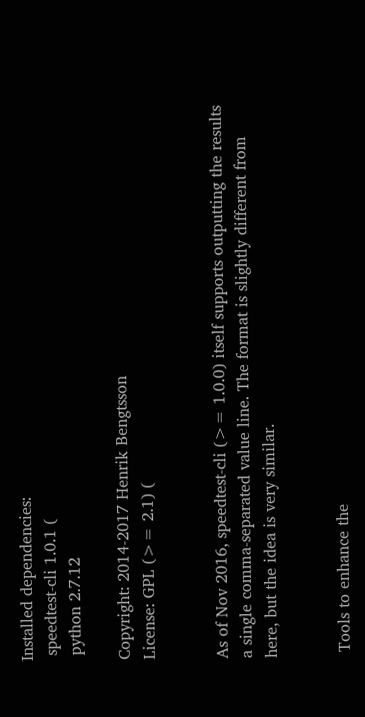Installed dependencies:
 speedtest-cli 1.0.1 (
 python 2.7.12

Copyright: 2014-2017 Henrik Bengtsson
License: GPL (>= 2.1) (


As of Nov 2016, speedtest-cli (>= 1.0.0) itself supports outputting the results a single comma-separated value line. The format is slightly different from here, but the idea is very similar.


 Tools to enhance the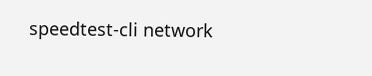speedtest-cli network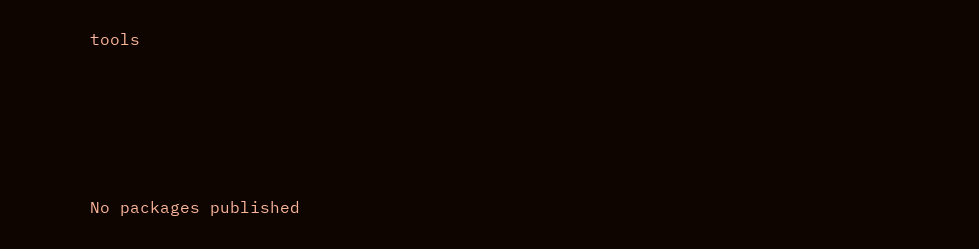tools






No packages published